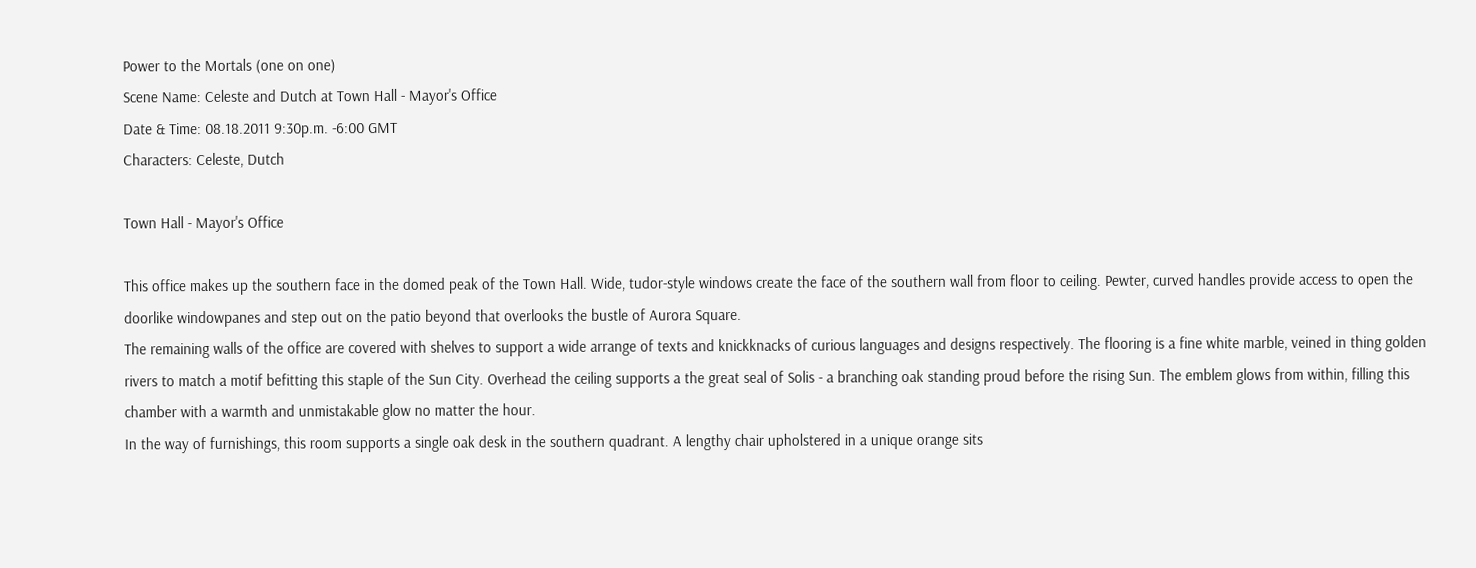Power to the Mortals (one on one)
Scene Name: Celeste and Dutch at Town Hall - Mayor's Office
Date & Time: 08.18.2011 9:30p.m. -6:00 GMT
Characters: Celeste, Dutch

Town Hall - Mayor's Office

This office makes up the southern face in the domed peak of the Town Hall. Wide, tudor-style windows create the face of the southern wall from floor to ceiling. Pewter, curved handles provide access to open the doorlike windowpanes and step out on the patio beyond that overlooks the bustle of Aurora Square.
The remaining walls of the office are covered with shelves to support a wide arrange of texts and knickknacks of curious languages and designs respectively. The flooring is a fine white marble, veined in thing golden rivers to match a motif befitting this staple of the Sun City. Overhead the ceiling supports a the great seal of Solis - a branching oak standing proud before the rising Sun. The emblem glows from within, filling this chamber with a warmth and unmistakable glow no matter the hour.
In the way of furnishings, this room supports a single oak desk in the southern quadrant. A lengthy chair upholstered in a unique orange sits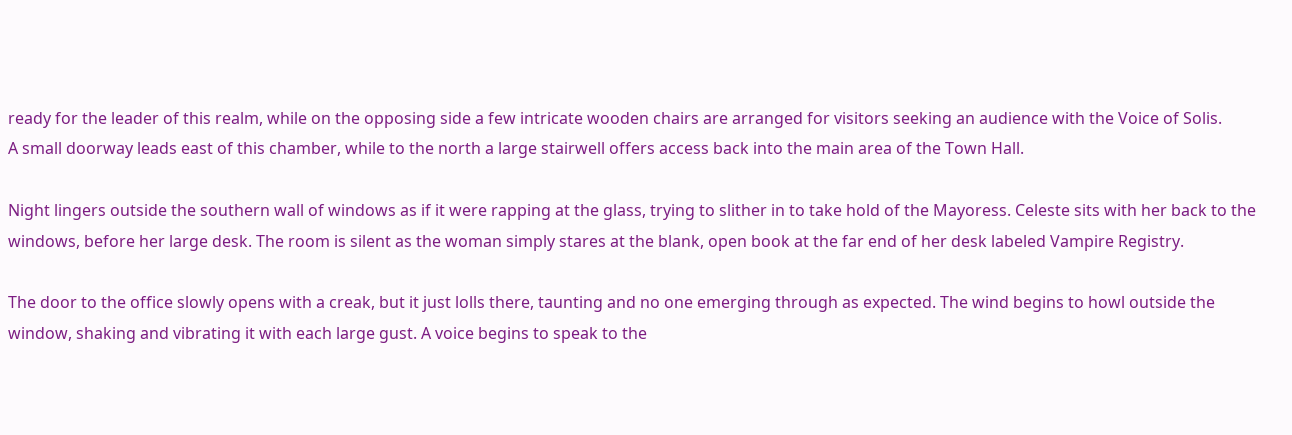ready for the leader of this realm, while on the opposing side a few intricate wooden chairs are arranged for visitors seeking an audience with the Voice of Solis.
A small doorway leads east of this chamber, while to the north a large stairwell offers access back into the main area of the Town Hall.

Night lingers outside the southern wall of windows as if it were rapping at the glass, trying to slither in to take hold of the Mayoress. Celeste sits with her back to the windows, before her large desk. The room is silent as the woman simply stares at the blank, open book at the far end of her desk labeled Vampire Registry.

The door to the office slowly opens with a creak, but it just lolls there, taunting and no one emerging through as expected. The wind begins to howl outside the window, shaking and vibrating it with each large gust. A voice begins to speak to the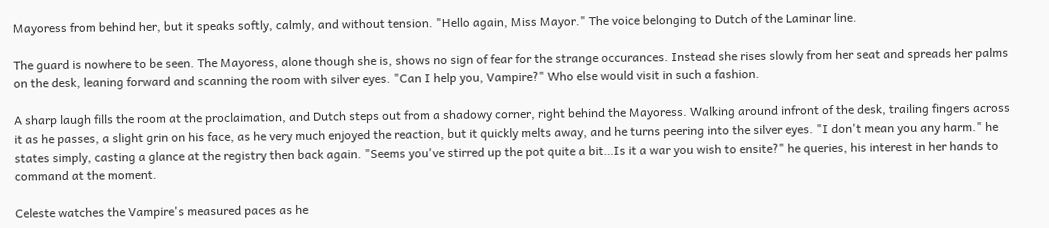Mayoress from behind her, but it speaks softly, calmly, and without tension. "Hello again, Miss Mayor." The voice belonging to Dutch of the Laminar line.

The guard is nowhere to be seen. The Mayoress, alone though she is, shows no sign of fear for the strange occurances. Instead she rises slowly from her seat and spreads her palms on the desk, leaning forward and scanning the room with silver eyes. "Can I help you, Vampire?" Who else would visit in such a fashion.

A sharp laugh fills the room at the proclaimation, and Dutch steps out from a shadowy corner, right behind the Mayoress. Walking around infront of the desk, trailing fingers across it as he passes, a slight grin on his face, as he very much enjoyed the reaction, but it quickly melts away, and he turns peering into the silver eyes. "I don't mean you any harm." he states simply, casting a glance at the registry then back again. "Seems you've stirred up the pot quite a bit…Is it a war you wish to ensite?" he queries, his interest in her hands to command at the moment.

Celeste watches the Vampire's measured paces as he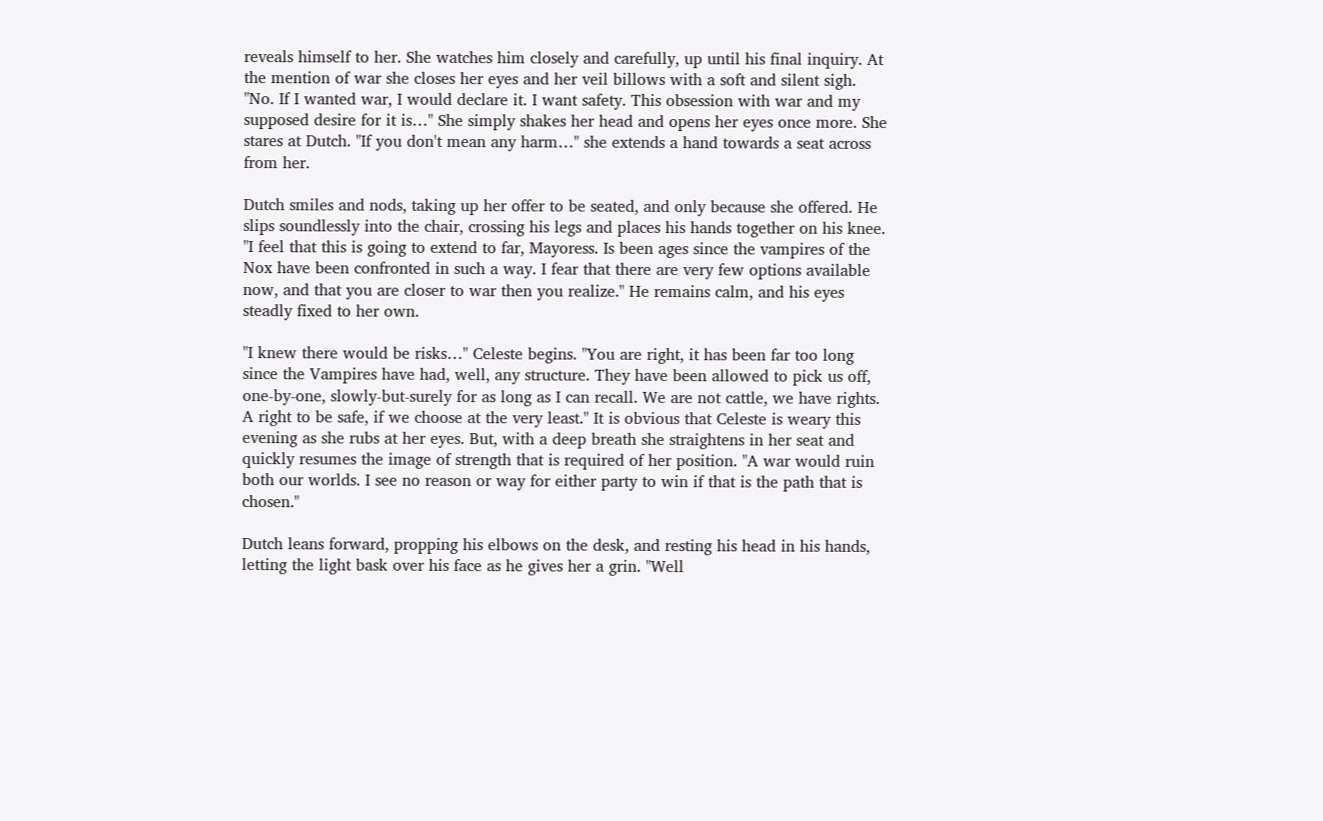reveals himself to her. She watches him closely and carefully, up until his final inquiry. At the mention of war she closes her eyes and her veil billows with a soft and silent sigh. "No. If I wanted war, I would declare it. I want safety. This obsession with war and my supposed desire for it is…" She simply shakes her head and opens her eyes once more. She stares at Dutch. "If you don't mean any harm…" she extends a hand towards a seat across from her.

Dutch smiles and nods, taking up her offer to be seated, and only because she offered. He slips soundlessly into the chair, crossing his legs and places his hands together on his knee. "I feel that this is going to extend to far, Mayoress. Is been ages since the vampires of the Nox have been confronted in such a way. I fear that there are very few options available now, and that you are closer to war then you realize." He remains calm, and his eyes steadly fixed to her own.

"I knew there would be risks…" Celeste begins. "You are right, it has been far too long since the Vampires have had, well, any structure. They have been allowed to pick us off, one-by-one, slowly-but-surely for as long as I can recall. We are not cattle, we have rights. A right to be safe, if we choose at the very least." It is obvious that Celeste is weary this evening as she rubs at her eyes. But, with a deep breath she straightens in her seat and quickly resumes the image of strength that is required of her position. "A war would ruin both our worlds. I see no reason or way for either party to win if that is the path that is chosen."

Dutch leans forward, propping his elbows on the desk, and resting his head in his hands, letting the light bask over his face as he gives her a grin. "Well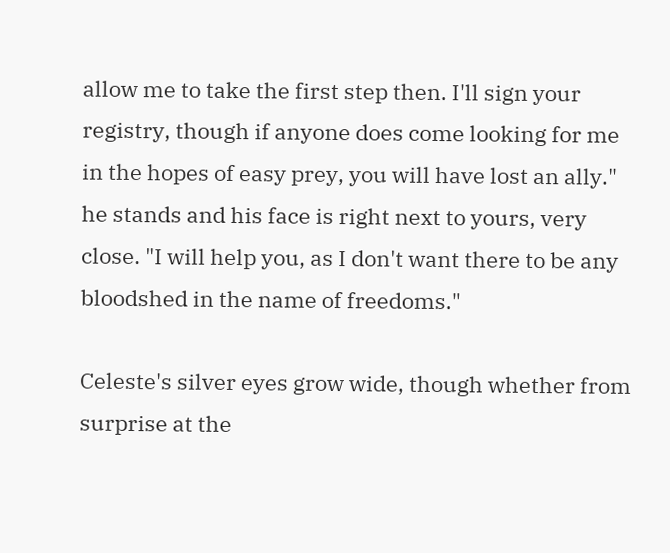allow me to take the first step then. I'll sign your registry, though if anyone does come looking for me in the hopes of easy prey, you will have lost an ally." he stands and his face is right next to yours, very close. "I will help you, as I don't want there to be any bloodshed in the name of freedoms."

Celeste's silver eyes grow wide, though whether from surprise at the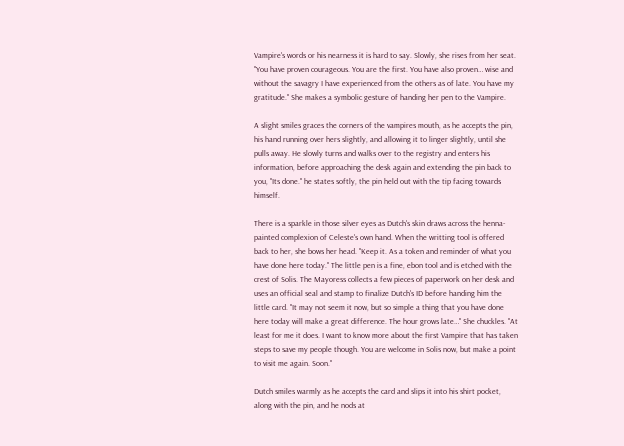Vampire's words or his nearness it is hard to say. Slowly, she rises from her seat. "You have proven courageous. You are the first. You have also proven… wise and without the savagry I have experienced from the others as of late. You have my gratitude." She makes a symbolic gesture of handing her pen to the Vampire.

A slight smiles graces the corners of the vampires mouth, as he accepts the pin, his hand running over hers slightly, and allowing it to linger slightly, until she pulls away. He slowly turns and walks over to the registry and enters his information, before approaching the desk again and extending the pin back to you, "Its done." he states softly, the pin held out with the tip facing towards himself.

There is a sparkle in those silver eyes as Dutch's skin draws across the henna-painted complexion of Celeste's own hand. When the writting tool is offered back to her, she bows her head. "Keep it. As a token and reminder of what you have done here today." The little pen is a fine, ebon tool and is etched with the crest of Solis. The Mayoress collects a few pieces of paperwork on her desk and uses an official seal and stamp to finalize Dutch's ID before handing him the little card. "It may not seem it now, but so simple a thing that you have done here today will make a great difference. The hour grows late…" She chuckles. "At least for me it does. I want to know more about the first Vampire that has taken steps to save my people though. You are welcome in Solis now, but make a point to visit me again. Soon."

Dutch smiles warmly as he accepts the card and slips it into his shirt pocket, along with the pin, and he nods at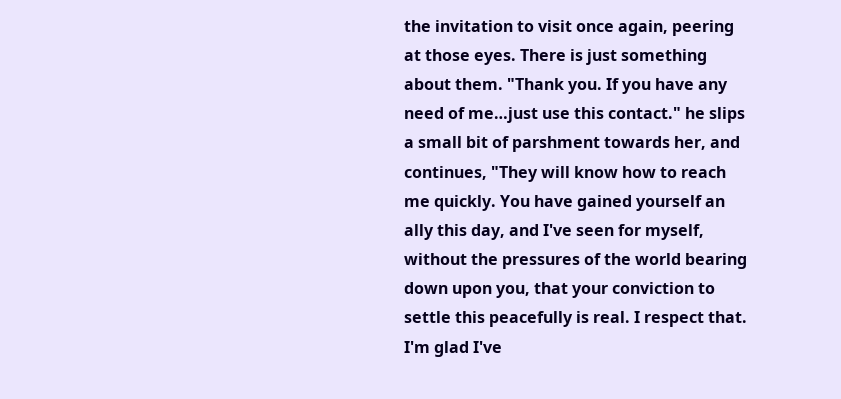the invitation to visit once again, peering at those eyes. There is just something about them. "Thank you. If you have any need of me…just use this contact." he slips a small bit of parshment towards her, and continues, "They will know how to reach me quickly. You have gained yourself an ally this day, and I've seen for myself, without the pressures of the world bearing down upon you, that your conviction to settle this peacefully is real. I respect that. I'm glad I've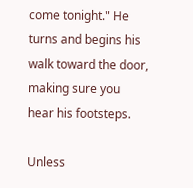come tonight." He turns and begins his walk toward the door, making sure you hear his footsteps.

Unless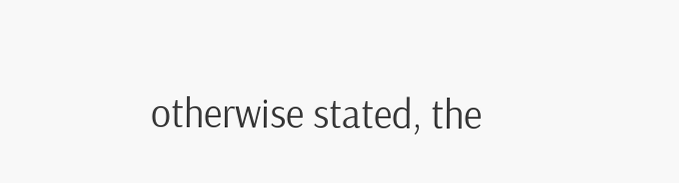otherwise stated, the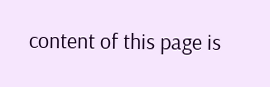content of this page is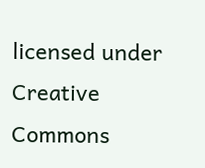licensed under Creative Commons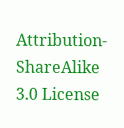Attribution-ShareAlike 3.0 License